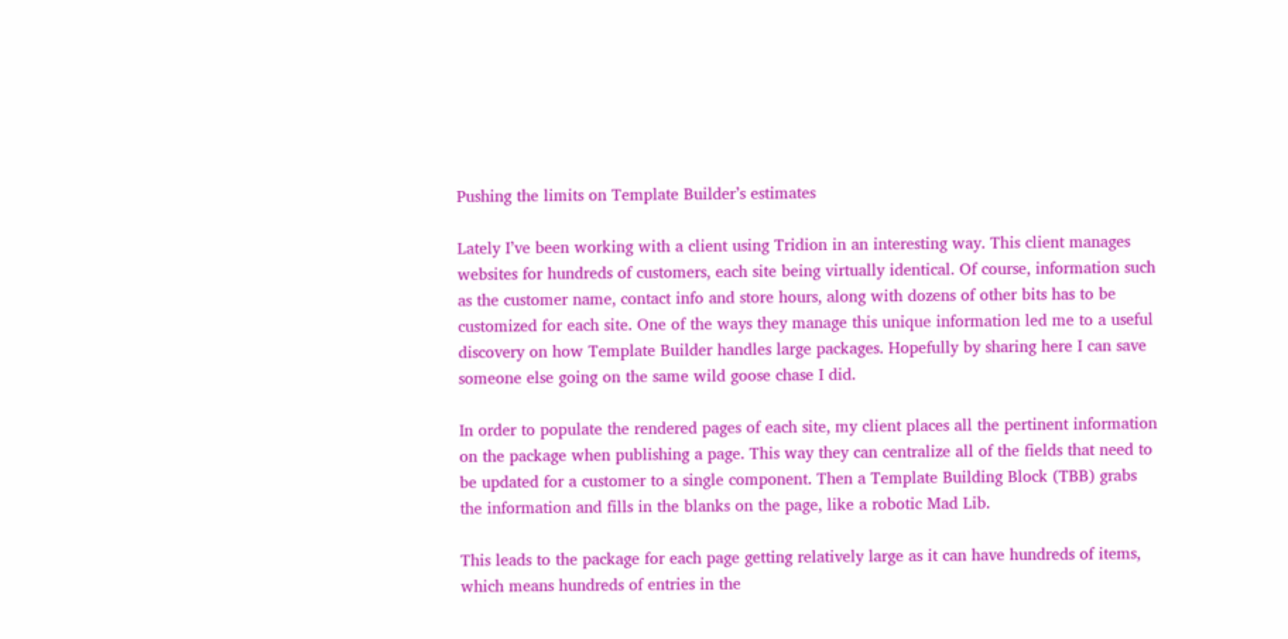Pushing the limits on Template Builder’s estimates

Lately I’ve been working with a client using Tridion in an interesting way. This client manages websites for hundreds of customers, each site being virtually identical. Of course, information such as the customer name, contact info and store hours, along with dozens of other bits has to be customized for each site. One of the ways they manage this unique information led me to a useful discovery on how Template Builder handles large packages. Hopefully by sharing here I can save someone else going on the same wild goose chase I did.

In order to populate the rendered pages of each site, my client places all the pertinent information on the package when publishing a page. This way they can centralize all of the fields that need to be updated for a customer to a single component. Then a Template Building Block (TBB) grabs the information and fills in the blanks on the page, like a robotic Mad Lib.

This leads to the package for each page getting relatively large as it can have hundreds of items, which means hundreds of entries in the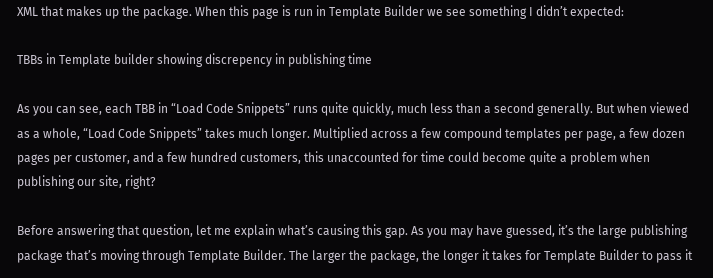XML that makes up the package. When this page is run in Template Builder we see something I didn’t expected:

TBBs in Template builder showing discrepency in publishing time

As you can see, each TBB in “Load Code Snippets” runs quite quickly, much less than a second generally. But when viewed as a whole, “Load Code Snippets” takes much longer. Multiplied across a few compound templates per page, a few dozen pages per customer, and a few hundred customers, this unaccounted for time could become quite a problem when publishing our site, right?

Before answering that question, let me explain what’s causing this gap. As you may have guessed, it’s the large publishing package that’s moving through Template Builder. The larger the package, the longer it takes for Template Builder to pass it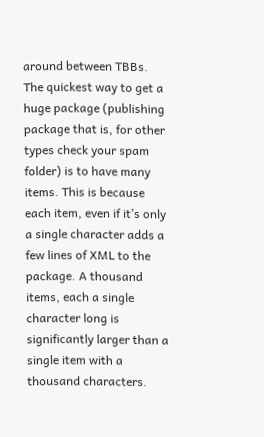around between TBBs. The quickest way to get a huge package (publishing package that is, for other types check your spam folder) is to have many items. This is because each item, even if it’s only a single character adds a few lines of XML to the package. A thousand items, each a single character long is significantly larger than a single item with a thousand characters.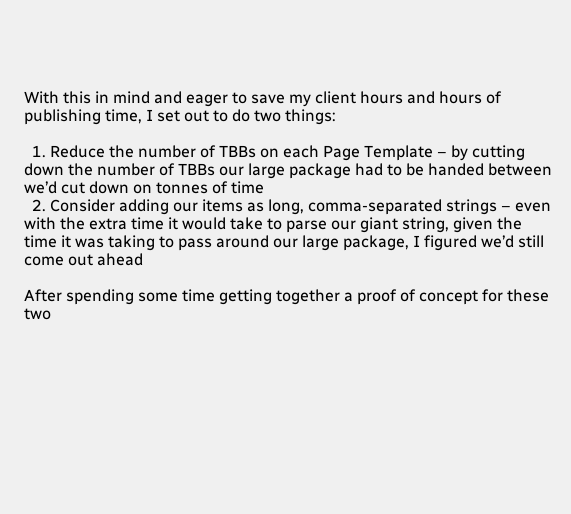With this in mind and eager to save my client hours and hours of publishing time, I set out to do two things:

  1. Reduce the number of TBBs on each Page Template – by cutting down the number of TBBs our large package had to be handed between we’d cut down on tonnes of time
  2. Consider adding our items as long, comma-separated strings – even with the extra time it would take to parse our giant string, given the time it was taking to pass around our large package, I figured we’d still come out ahead

After spending some time getting together a proof of concept for these two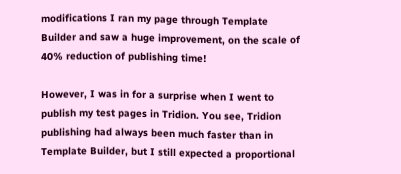modifications I ran my page through Template Builder and saw a huge improvement, on the scale of 40% reduction of publishing time!

However, I was in for a surprise when I went to publish my test pages in Tridion. You see, Tridion publishing had always been much faster than in Template Builder, but I still expected a proportional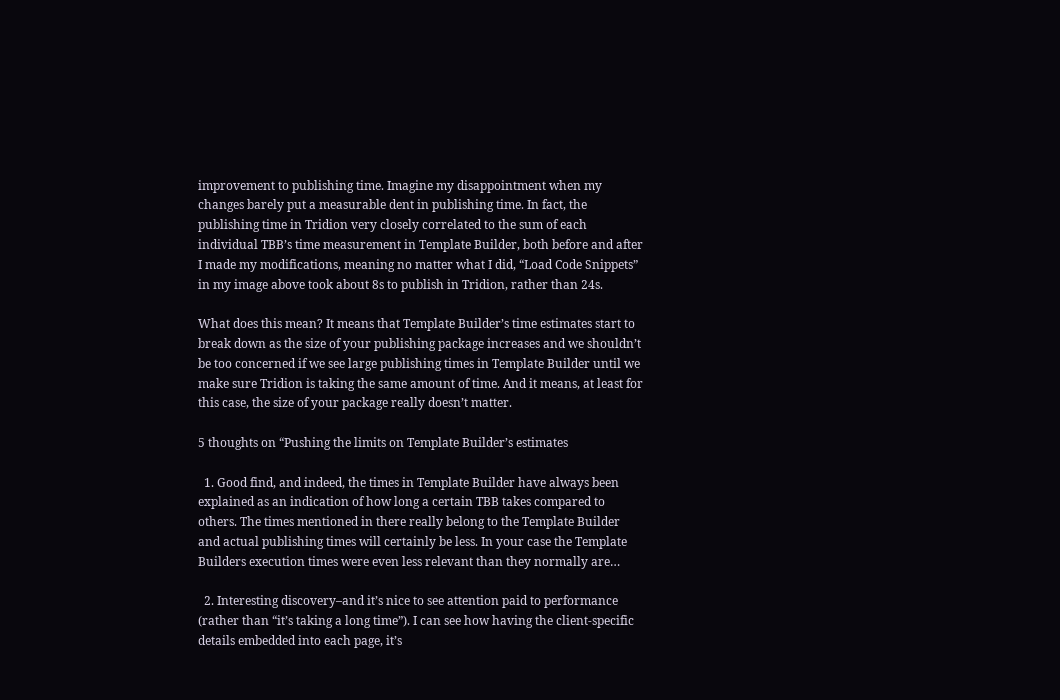improvement to publishing time. Imagine my disappointment when my changes barely put a measurable dent in publishing time. In fact, the publishing time in Tridion very closely correlated to the sum of each individual TBB’s time measurement in Template Builder, both before and after I made my modifications, meaning no matter what I did, “Load Code Snippets” in my image above took about 8s to publish in Tridion, rather than 24s.

What does this mean? It means that Template Builder’s time estimates start to break down as the size of your publishing package increases and we shouldn’t be too concerned if we see large publishing times in Template Builder until we make sure Tridion is taking the same amount of time. And it means, at least for this case, the size of your package really doesn’t matter.

5 thoughts on “Pushing the limits on Template Builder’s estimates

  1. Good find, and indeed, the times in Template Builder have always been explained as an indication of how long a certain TBB takes compared to others. The times mentioned in there really belong to the Template Builder and actual publishing times will certainly be less. In your case the Template Builders execution times were even less relevant than they normally are…

  2. Interesting discovery–and it’s nice to see attention paid to performance (rather than “it’s taking a long time”). I can see how having the client-specific details embedded into each page, it’s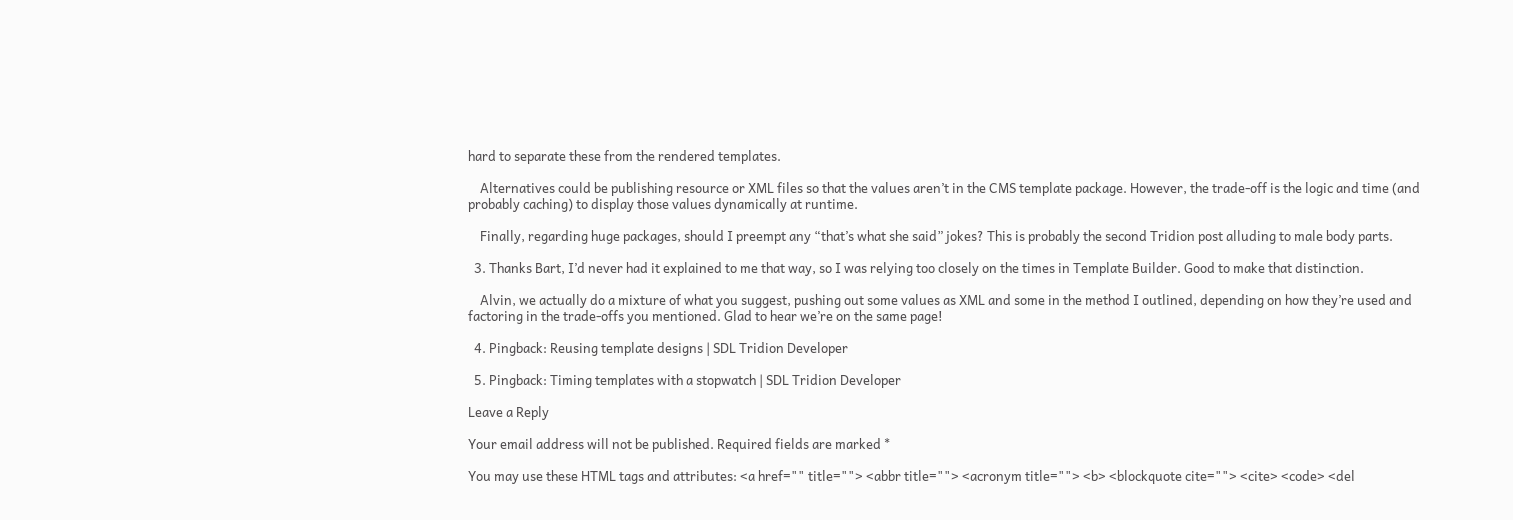hard to separate these from the rendered templates.

    Alternatives could be publishing resource or XML files so that the values aren’t in the CMS template package. However, the trade-off is the logic and time (and probably caching) to display those values dynamically at runtime.

    Finally, regarding huge packages, should I preempt any “that’s what she said” jokes? This is probably the second Tridion post alluding to male body parts.

  3. Thanks Bart, I’d never had it explained to me that way, so I was relying too closely on the times in Template Builder. Good to make that distinction.

    Alvin, we actually do a mixture of what you suggest, pushing out some values as XML and some in the method I outlined, depending on how they’re used and factoring in the trade-offs you mentioned. Glad to hear we’re on the same page!

  4. Pingback: Reusing template designs | SDL Tridion Developer

  5. Pingback: Timing templates with a stopwatch | SDL Tridion Developer

Leave a Reply

Your email address will not be published. Required fields are marked *

You may use these HTML tags and attributes: <a href="" title=""> <abbr title=""> <acronym title=""> <b> <blockquote cite=""> <cite> <code> <del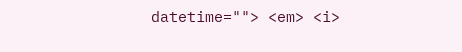datetime=""> <em> <i>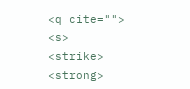<q cite=""> <s> <strike> <strong>